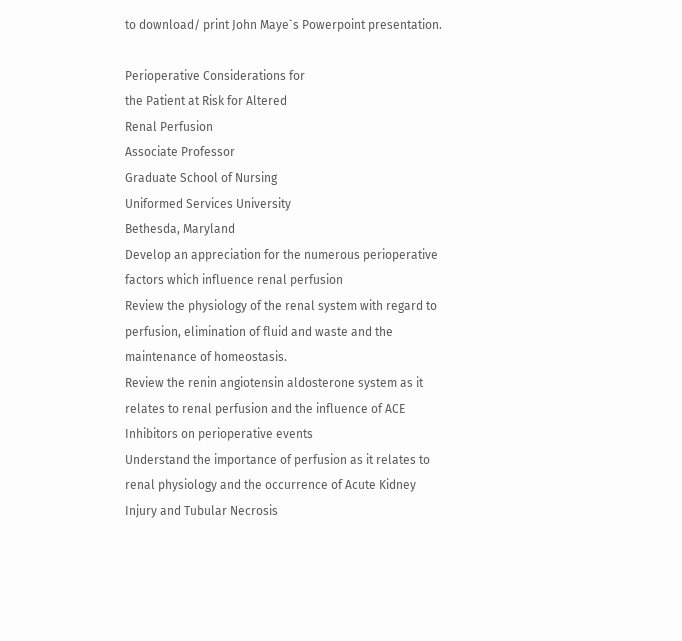to download/ print John Maye`s Powerpoint presentation.

Perioperative Considerations for
the Patient at Risk for Altered
Renal Perfusion
Associate Professor
Graduate School of Nursing
Uniformed Services University
Bethesda, Maryland
Develop an appreciation for the numerous perioperative
factors which influence renal perfusion
Review the physiology of the renal system with regard to
perfusion, elimination of fluid and waste and the
maintenance of homeostasis.
Review the renin angiotensin aldosterone system as it
relates to renal perfusion and the influence of ACE
Inhibitors on perioperative events
Understand the importance of perfusion as it relates to
renal physiology and the occurrence of Acute Kidney
Injury and Tubular Necrosis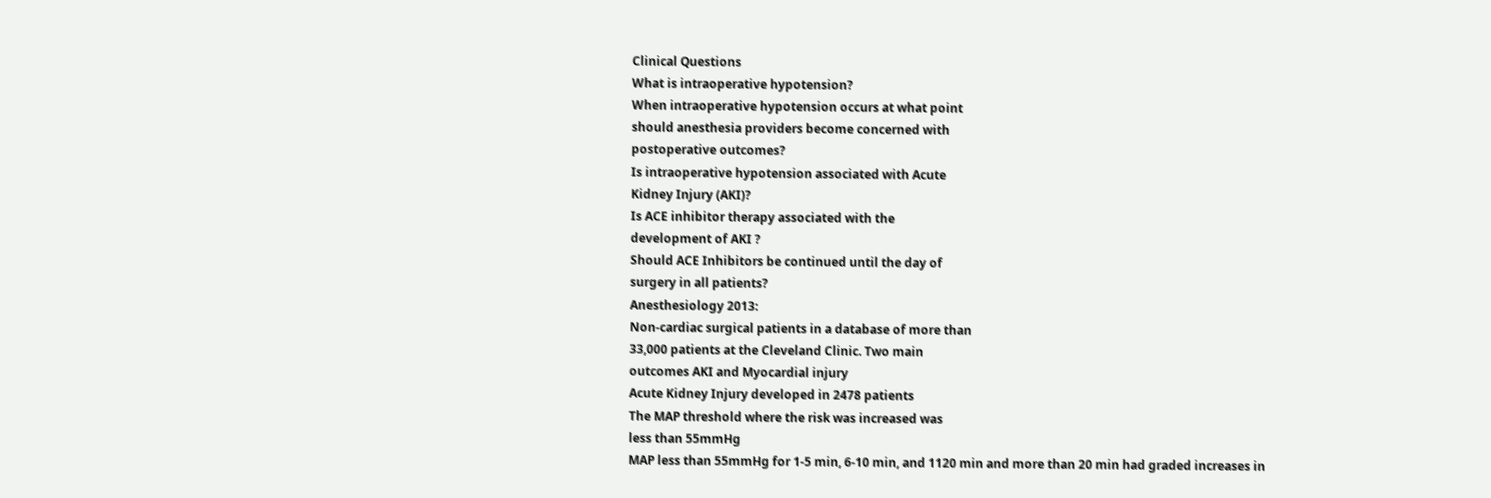Clinical Questions
What is intraoperative hypotension?
When intraoperative hypotension occurs at what point
should anesthesia providers become concerned with
postoperative outcomes?
Is intraoperative hypotension associated with Acute
Kidney Injury (AKI)?
Is ACE inhibitor therapy associated with the
development of AKI ?
Should ACE Inhibitors be continued until the day of
surgery in all patients?
Anesthesiology 2013:
Non-cardiac surgical patients in a database of more than
33,000 patients at the Cleveland Clinic. Two main
outcomes AKI and Myocardial injury
Acute Kidney Injury developed in 2478 patients
The MAP threshold where the risk was increased was
less than 55mmHg
MAP less than 55mmHg for 1-5 min, 6-10 min, and 1120 min and more than 20 min had graded increases in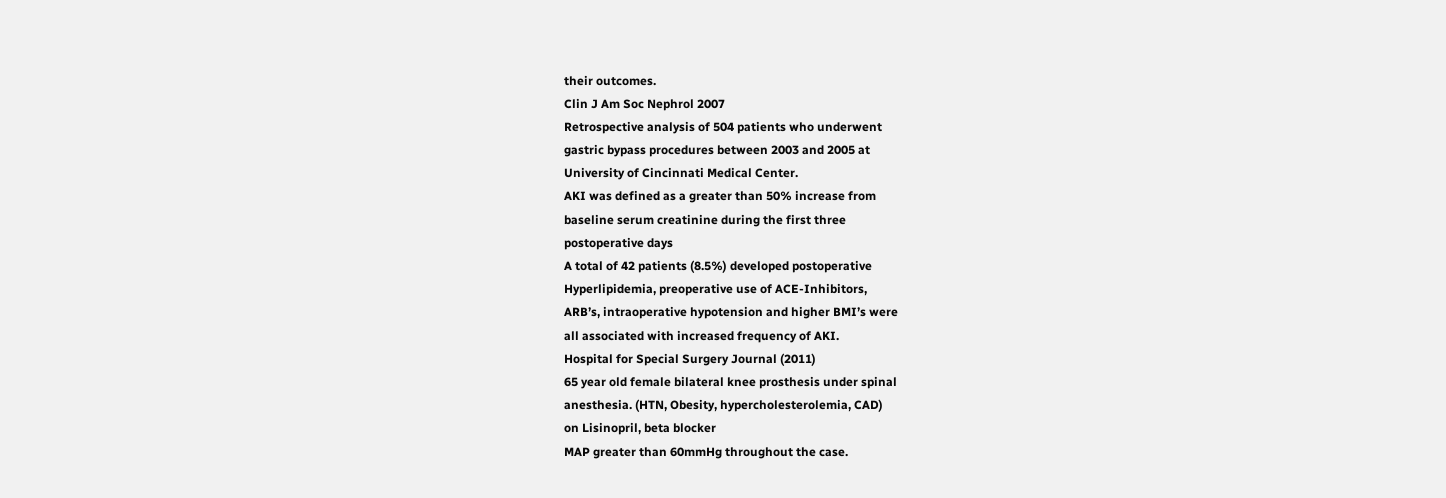their outcomes.
Clin J Am Soc Nephrol 2007
Retrospective analysis of 504 patients who underwent
gastric bypass procedures between 2003 and 2005 at
University of Cincinnati Medical Center.
AKI was defined as a greater than 50% increase from
baseline serum creatinine during the first three
postoperative days
A total of 42 patients (8.5%) developed postoperative
Hyperlipidemia, preoperative use of ACE-Inhibitors,
ARB’s, intraoperative hypotension and higher BMI’s were
all associated with increased frequency of AKI.
Hospital for Special Surgery Journal (2011)
65 year old female bilateral knee prosthesis under spinal
anesthesia. (HTN, Obesity, hypercholesterolemia, CAD)
on Lisinopril, beta blocker
MAP greater than 60mmHg throughout the case.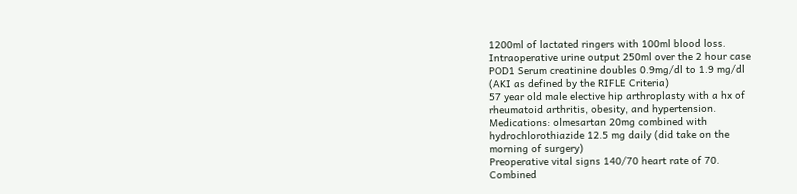1200ml of lactated ringers with 100ml blood loss.
Intraoperative urine output 250ml over the 2 hour case
POD1 Serum creatinine doubles 0.9mg/dl to 1.9 mg/dl
(AKI as defined by the RIFLE Criteria)
57 year old male elective hip arthroplasty with a hx of
rheumatoid arthritis, obesity, and hypertension.
Medications: olmesartan 20mg combined with
hydrochlorothiazide 12.5 mg daily (did take on the
morning of surgery)
Preoperative vital signs 140/70 heart rate of 70.
Combined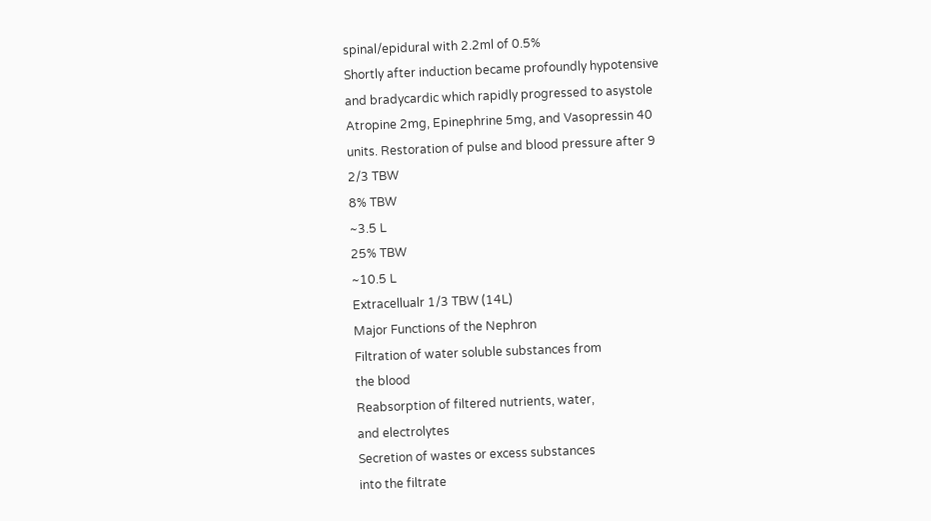spinal/epidural with 2.2ml of 0.5%
Shortly after induction became profoundly hypotensive
and bradycardic which rapidly progressed to asystole
Atropine 2mg, Epinephrine 5mg, and Vasopressin 40
units. Restoration of pulse and blood pressure after 9
2/3 TBW
8% TBW
~3.5 L
25% TBW
~10.5 L
Extracellualr 1/3 TBW (14L)
Major Functions of the Nephron
Filtration of water soluble substances from
the blood
Reabsorption of filtered nutrients, water,
and electrolytes
Secretion of wastes or excess substances
into the filtrate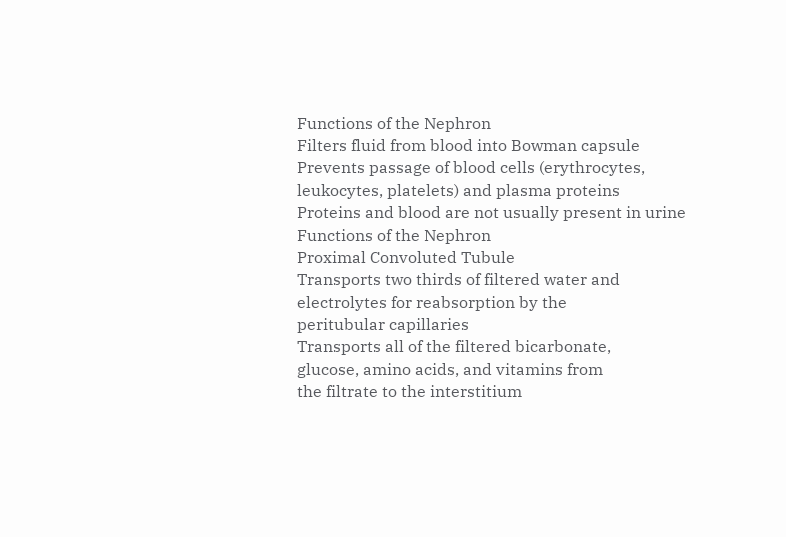Functions of the Nephron
Filters fluid from blood into Bowman capsule
Prevents passage of blood cells (erythrocytes,
leukocytes, platelets) and plasma proteins
Proteins and blood are not usually present in urine
Functions of the Nephron
Proximal Convoluted Tubule
Transports two thirds of filtered water and
electrolytes for reabsorption by the
peritubular capillaries
Transports all of the filtered bicarbonate,
glucose, amino acids, and vitamins from
the filtrate to the interstitium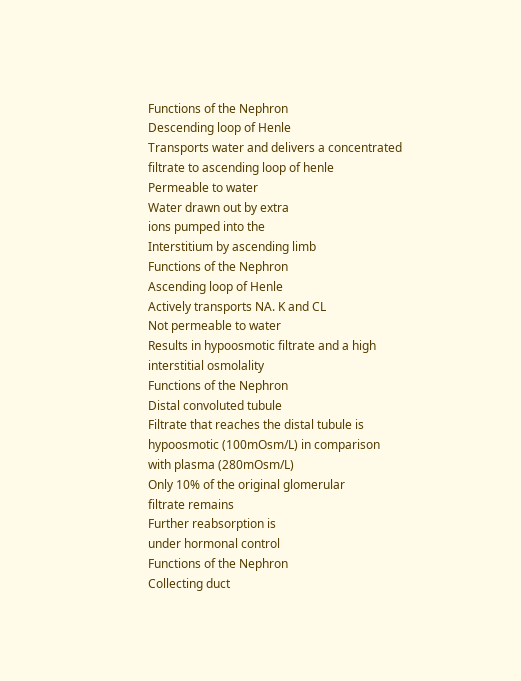Functions of the Nephron
Descending loop of Henle
Transports water and delivers a concentrated
filtrate to ascending loop of henle
Permeable to water
Water drawn out by extra
ions pumped into the
Interstitium by ascending limb
Functions of the Nephron
Ascending loop of Henle
Actively transports NA. K and CL
Not permeable to water
Results in hypoosmotic filtrate and a high
interstitial osmolality
Functions of the Nephron
Distal convoluted tubule
Filtrate that reaches the distal tubule is
hypoosmotic (100mOsm/L) in comparison
with plasma (280mOsm/L)
Only 10% of the original glomerular
filtrate remains
Further reabsorption is
under hormonal control
Functions of the Nephron
Collecting duct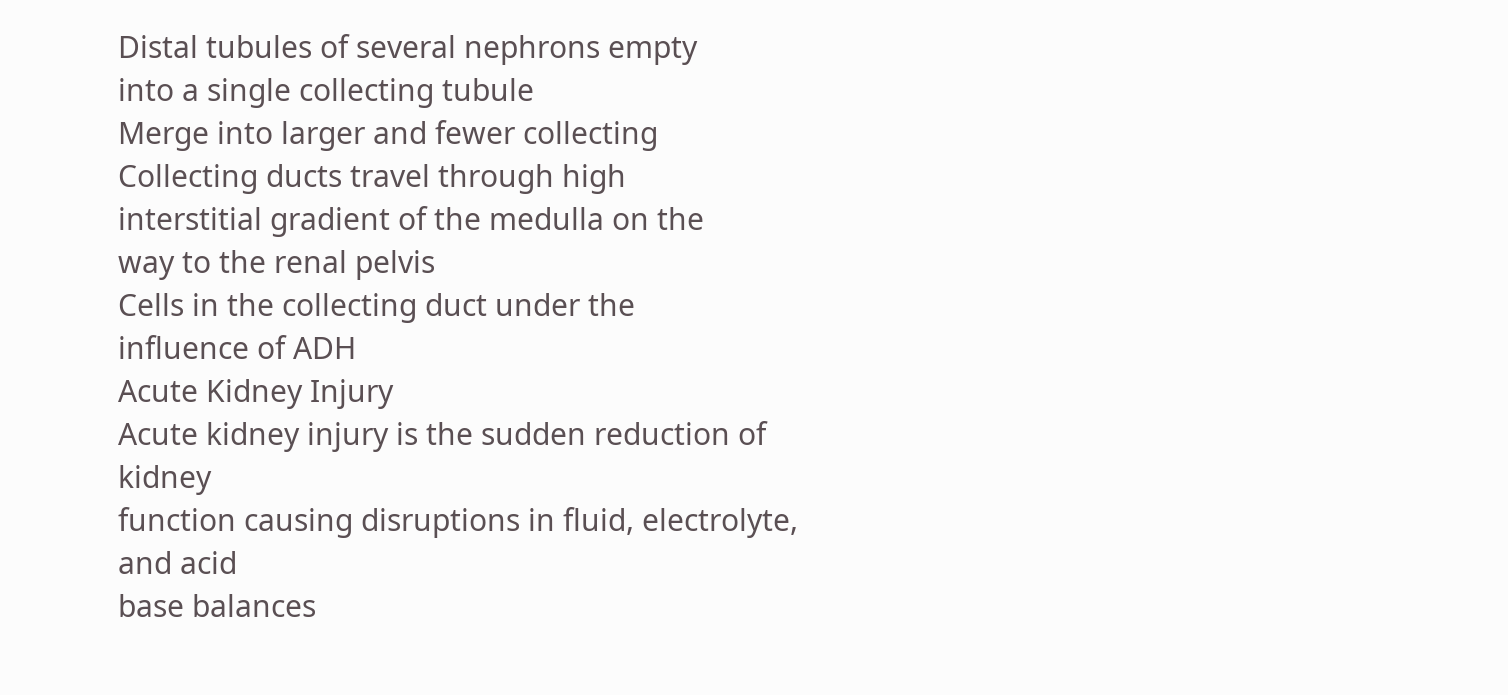Distal tubules of several nephrons empty
into a single collecting tubule
Merge into larger and fewer collecting
Collecting ducts travel through high
interstitial gradient of the medulla on the
way to the renal pelvis
Cells in the collecting duct under the
influence of ADH
Acute Kidney Injury
Acute kidney injury is the sudden reduction of kidney
function causing disruptions in fluid, electrolyte, and acid
base balances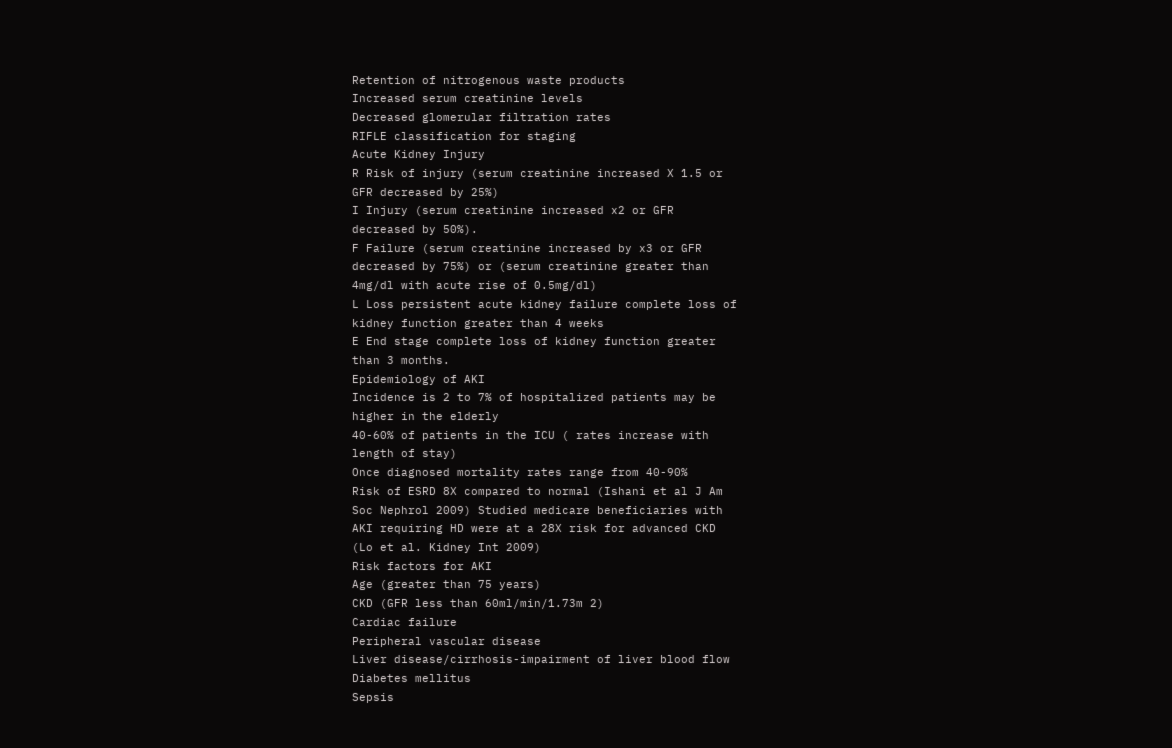Retention of nitrogenous waste products
Increased serum creatinine levels
Decreased glomerular filtration rates
RIFLE classification for staging
Acute Kidney Injury
R Risk of injury (serum creatinine increased X 1.5 or
GFR decreased by 25%)
I Injury (serum creatinine increased x2 or GFR
decreased by 50%).
F Failure (serum creatinine increased by x3 or GFR
decreased by 75%) or (serum creatinine greater than
4mg/dl with acute rise of 0.5mg/dl)
L Loss persistent acute kidney failure complete loss of
kidney function greater than 4 weeks
E End stage complete loss of kidney function greater
than 3 months.
Epidemiology of AKI
Incidence is 2 to 7% of hospitalized patients may be
higher in the elderly
40-60% of patients in the ICU ( rates increase with
length of stay)
Once diagnosed mortality rates range from 40-90%
Risk of ESRD 8X compared to normal (Ishani et al J Am
Soc Nephrol 2009) Studied medicare beneficiaries with
AKI requiring HD were at a 28X risk for advanced CKD
(Lo et al. Kidney Int 2009)
Risk factors for AKI
Age (greater than 75 years)
CKD (GFR less than 60ml/min/1.73m 2)
Cardiac failure
Peripheral vascular disease
Liver disease/cirrhosis-impairment of liver blood flow
Diabetes mellitus
Sepsis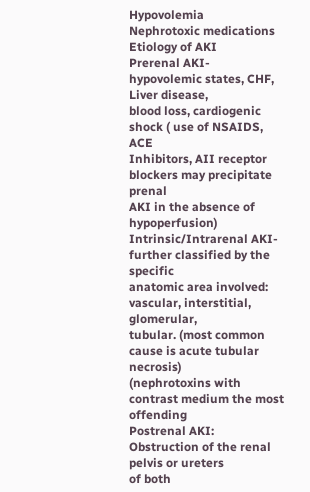Hypovolemia
Nephrotoxic medications
Etiology of AKI
Prerenal AKI- hypovolemic states, CHF, Liver disease,
blood loss, cardiogenic shock ( use of NSAIDS, ACE
Inhibitors, AII receptor blockers may precipitate prenal
AKI in the absence of hypoperfusion)
Intrinsic/Intrarenal AKI- further classified by the specific
anatomic area involved: vascular, interstitial, glomerular,
tubular. (most common cause is acute tubular necrosis)
(nephrotoxins with contrast medium the most offending
Postrenal AKI: Obstruction of the renal pelvis or ureters
of both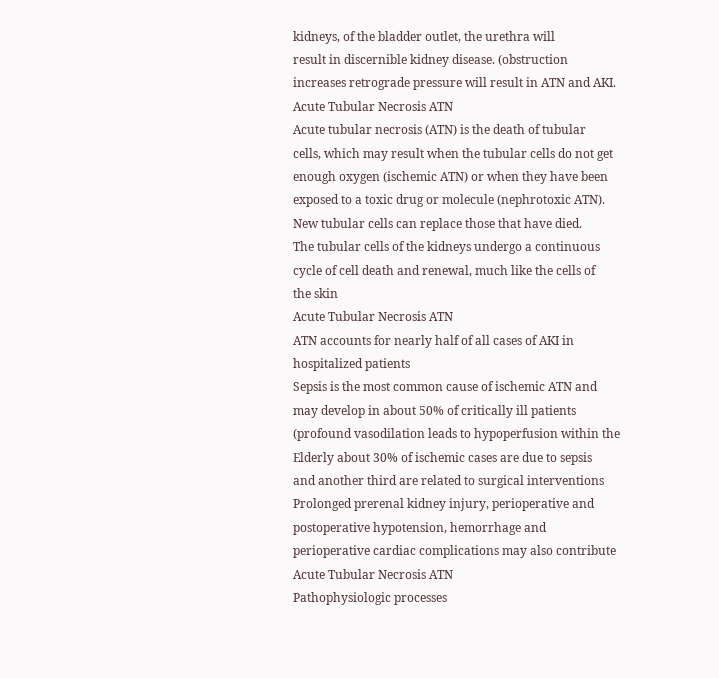kidneys, of the bladder outlet, the urethra will
result in discernible kidney disease. (obstruction
increases retrograde pressure will result in ATN and AKI.
Acute Tubular Necrosis ATN
Acute tubular necrosis (ATN) is the death of tubular
cells, which may result when the tubular cells do not get
enough oxygen (ischemic ATN) or when they have been
exposed to a toxic drug or molecule (nephrotoxic ATN).
New tubular cells can replace those that have died.
The tubular cells of the kidneys undergo a continuous
cycle of cell death and renewal, much like the cells of
the skin
Acute Tubular Necrosis ATN
ATN accounts for nearly half of all cases of AKI in
hospitalized patients
Sepsis is the most common cause of ischemic ATN and
may develop in about 50% of critically ill patients
(profound vasodilation leads to hypoperfusion within the
Elderly about 30% of ischemic cases are due to sepsis
and another third are related to surgical interventions
Prolonged prerenal kidney injury, perioperative and
postoperative hypotension, hemorrhage and
perioperative cardiac complications may also contribute
Acute Tubular Necrosis ATN
Pathophysiologic processes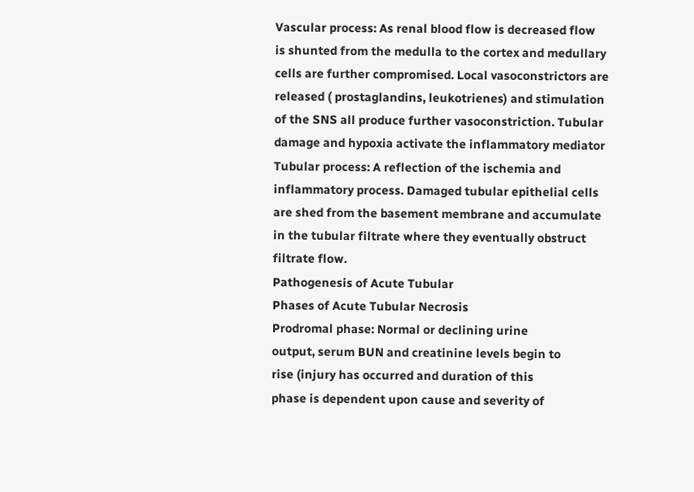Vascular process: As renal blood flow is decreased flow
is shunted from the medulla to the cortex and medullary
cells are further compromised. Local vasoconstrictors are
released ( prostaglandins, leukotrienes) and stimulation
of the SNS all produce further vasoconstriction. Tubular
damage and hypoxia activate the inflammatory mediator
Tubular process: A reflection of the ischemia and
inflammatory process. Damaged tubular epithelial cells
are shed from the basement membrane and accumulate
in the tubular filtrate where they eventually obstruct
filtrate flow.
Pathogenesis of Acute Tubular
Phases of Acute Tubular Necrosis
Prodromal phase: Normal or declining urine
output, serum BUN and creatinine levels begin to
rise (injury has occurred and duration of this
phase is dependent upon cause and severity of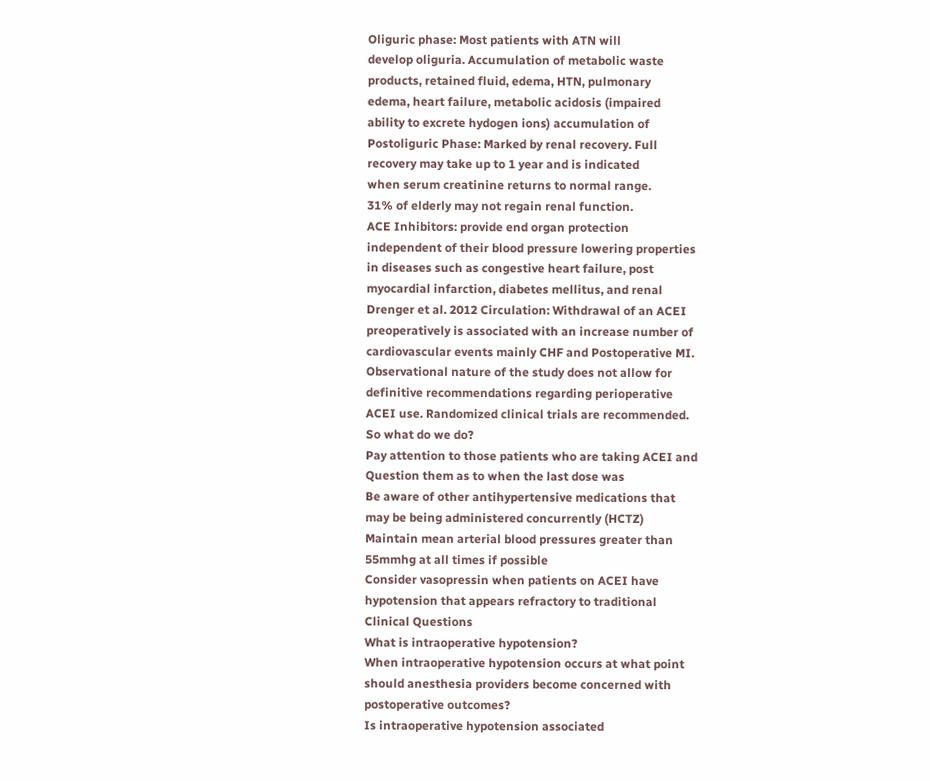Oliguric phase: Most patients with ATN will
develop oliguria. Accumulation of metabolic waste
products, retained fluid, edema, HTN, pulmonary
edema, heart failure, metabolic acidosis (impaired
ability to excrete hydogen ions) accumulation of
Postoliguric Phase: Marked by renal recovery. Full
recovery may take up to 1 year and is indicated
when serum creatinine returns to normal range.
31% of elderly may not regain renal function.
ACE Inhibitors: provide end organ protection
independent of their blood pressure lowering properties
in diseases such as congestive heart failure, post
myocardial infarction, diabetes mellitus, and renal
Drenger et al. 2012 Circulation: Withdrawal of an ACEI
preoperatively is associated with an increase number of
cardiovascular events mainly CHF and Postoperative MI.
Observational nature of the study does not allow for
definitive recommendations regarding perioperative
ACEI use. Randomized clinical trials are recommended.
So what do we do?
Pay attention to those patients who are taking ACEI and
Question them as to when the last dose was
Be aware of other antihypertensive medications that
may be being administered concurrently (HCTZ)
Maintain mean arterial blood pressures greater than
55mmhg at all times if possible
Consider vasopressin when patients on ACEI have
hypotension that appears refractory to traditional
Clinical Questions
What is intraoperative hypotension?
When intraoperative hypotension occurs at what point
should anesthesia providers become concerned with
postoperative outcomes?
Is intraoperative hypotension associated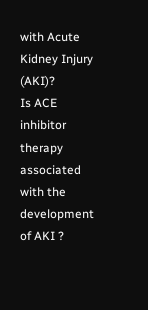with Acute
Kidney Injury (AKI)?
Is ACE inhibitor therapy associated with the
development of AKI ?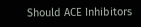Should ACE Inhibitors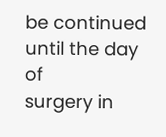be continued until the day of
surgery in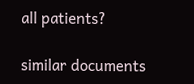all patients?

similar documents